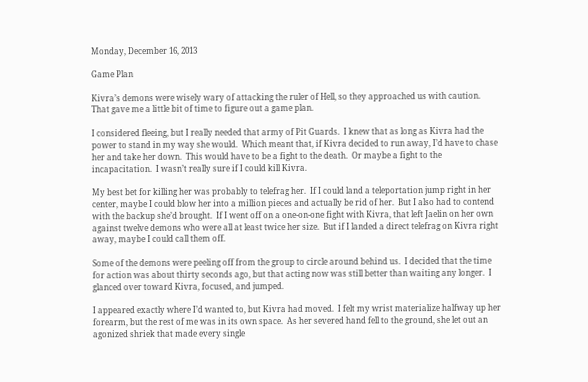Monday, December 16, 2013

Game Plan

Kivra’s demons were wisely wary of attacking the ruler of Hell, so they approached us with caution.  That gave me a little bit of time to figure out a game plan.

I considered fleeing, but I really needed that army of Pit Guards.  I knew that as long as Kivra had the power to stand in my way she would.  Which meant that, if Kivra decided to run away, I’d have to chase her and take her down.  This would have to be a fight to the death.  Or maybe a fight to the incapacitation.  I wasn’t really sure if I could kill Kivra.

My best bet for killing her was probably to telefrag her.  If I could land a teleportation jump right in her center, maybe I could blow her into a million pieces and actually be rid of her.  But I also had to contend with the backup she’d brought.  If I went off on a one-on-one fight with Kivra, that left Jaelin on her own against twelve demons who were all at least twice her size.  But if I landed a direct telefrag on Kivra right away, maybe I could call them off.

Some of the demons were peeling off from the group to circle around behind us.  I decided that the time for action was about thirty seconds ago, but that acting now was still better than waiting any longer.  I glanced over toward Kivra, focused, and jumped.

I appeared exactly where I’d wanted to, but Kivra had moved.  I felt my wrist materialize halfway up her forearm, but the rest of me was in its own space.  As her severed hand fell to the ground, she let out an agonized shriek that made every single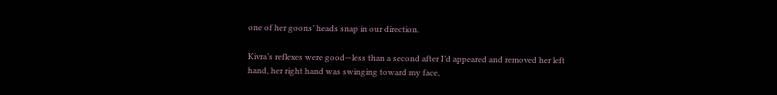one of her goons’ heads snap in our direction.

Kivra’s reflexes were good—less than a second after I’d appeared and removed her left hand, her right hand was swinging toward my face,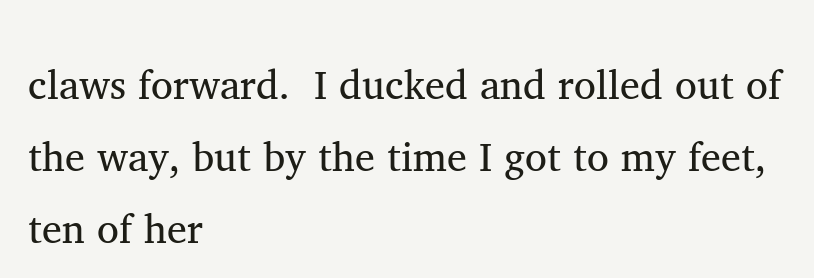claws forward.  I ducked and rolled out of the way, but by the time I got to my feet, ten of her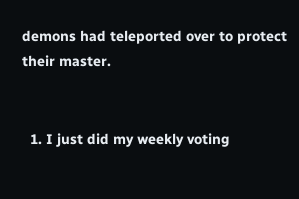demons had teleported over to protect their master.


  1. I just did my weekly voting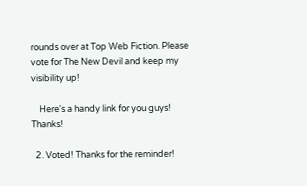rounds over at Top Web Fiction. Please vote for The New Devil and keep my visibility up!

    Here's a handy link for you guys! Thanks!

  2. Voted! Thanks for the reminder!